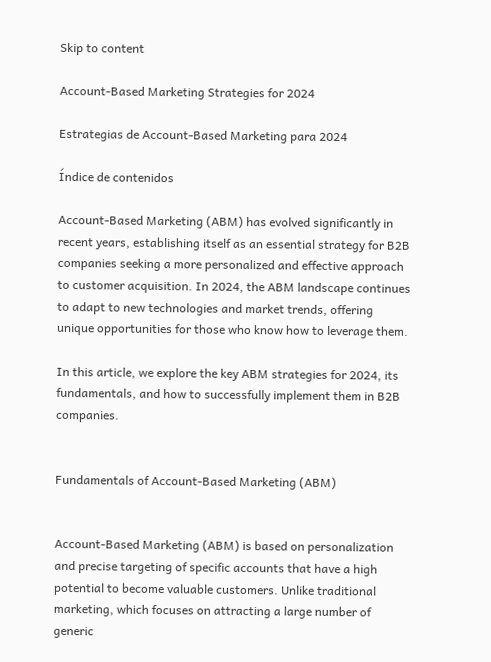Skip to content

Account-Based Marketing Strategies for 2024

Estrategias de Account-Based Marketing para 2024

Índice de contenidos

Account-Based Marketing (ABM) has evolved significantly in recent years, establishing itself as an essential strategy for B2B companies seeking a more personalized and effective approach to customer acquisition. In 2024, the ABM landscape continues to adapt to new technologies and market trends, offering unique opportunities for those who know how to leverage them.

In this article, we explore the key ABM strategies for 2024, its fundamentals, and how to successfully implement them in B2B companies.


Fundamentals of Account-Based Marketing (ABM)


Account-Based Marketing (ABM) is based on personalization and precise targeting of specific accounts that have a high potential to become valuable customers. Unlike traditional marketing, which focuses on attracting a large number of generic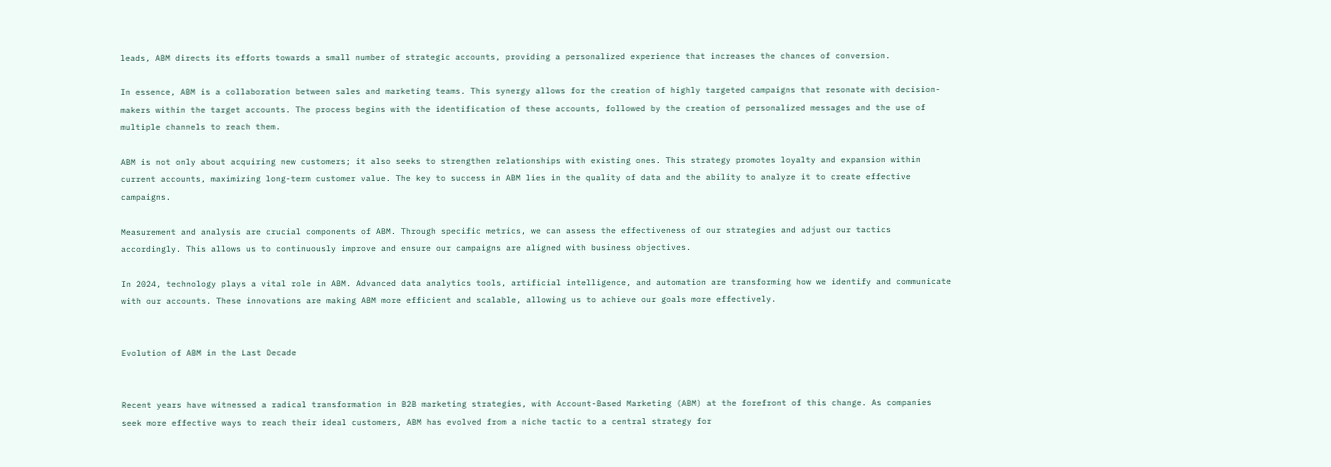leads, ABM directs its efforts towards a small number of strategic accounts, providing a personalized experience that increases the chances of conversion.

In essence, ABM is a collaboration between sales and marketing teams. This synergy allows for the creation of highly targeted campaigns that resonate with decision-makers within the target accounts. The process begins with the identification of these accounts, followed by the creation of personalized messages and the use of multiple channels to reach them.

ABM is not only about acquiring new customers; it also seeks to strengthen relationships with existing ones. This strategy promotes loyalty and expansion within current accounts, maximizing long-term customer value. The key to success in ABM lies in the quality of data and the ability to analyze it to create effective campaigns.

Measurement and analysis are crucial components of ABM. Through specific metrics, we can assess the effectiveness of our strategies and adjust our tactics accordingly. This allows us to continuously improve and ensure our campaigns are aligned with business objectives.

In 2024, technology plays a vital role in ABM. Advanced data analytics tools, artificial intelligence, and automation are transforming how we identify and communicate with our accounts. These innovations are making ABM more efficient and scalable, allowing us to achieve our goals more effectively.


Evolution of ABM in the Last Decade


Recent years have witnessed a radical transformation in B2B marketing strategies, with Account-Based Marketing (ABM) at the forefront of this change. As companies seek more effective ways to reach their ideal customers, ABM has evolved from a niche tactic to a central strategy for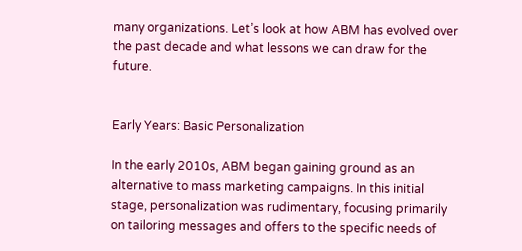many organizations. Let’s look at how ABM has evolved over the past decade and what lessons we can draw for the future.


Early Years: Basic Personalization

In the early 2010s, ABM began gaining ground as an alternative to mass marketing campaigns. In this initial stage, personalization was rudimentary, focusing primarily on tailoring messages and offers to the specific needs of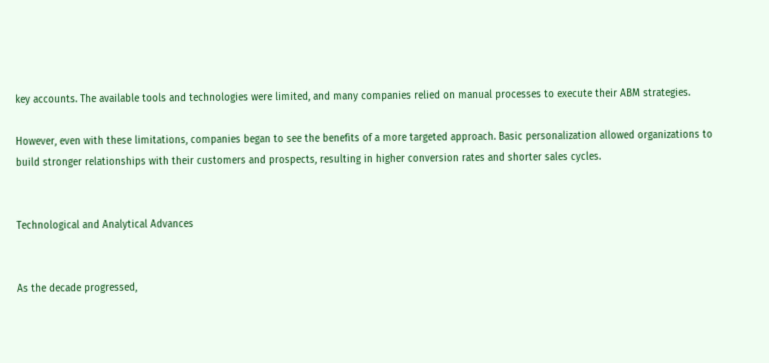key accounts. The available tools and technologies were limited, and many companies relied on manual processes to execute their ABM strategies.

However, even with these limitations, companies began to see the benefits of a more targeted approach. Basic personalization allowed organizations to build stronger relationships with their customers and prospects, resulting in higher conversion rates and shorter sales cycles.


Technological and Analytical Advances


As the decade progressed,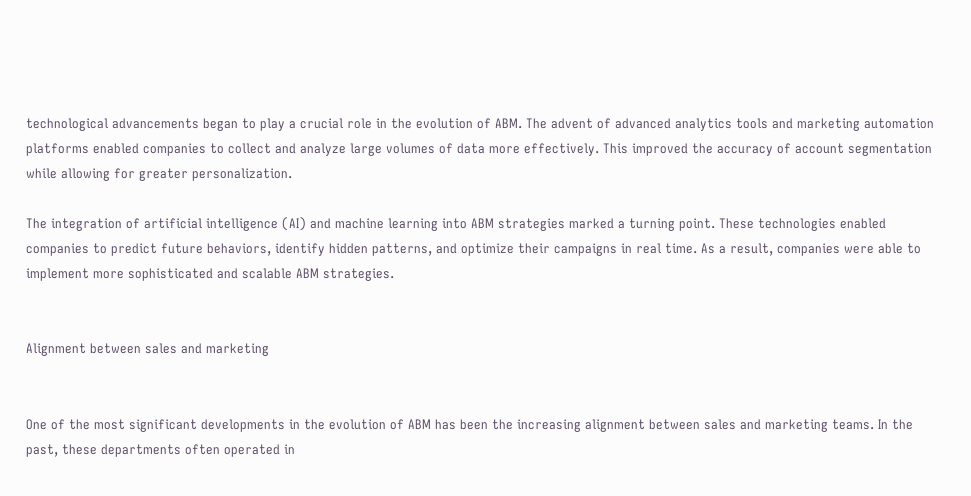technological advancements began to play a crucial role in the evolution of ABM. The advent of advanced analytics tools and marketing automation platforms enabled companies to collect and analyze large volumes of data more effectively. This improved the accuracy of account segmentation while allowing for greater personalization.

The integration of artificial intelligence (AI) and machine learning into ABM strategies marked a turning point. These technologies enabled companies to predict future behaviors, identify hidden patterns, and optimize their campaigns in real time. As a result, companies were able to implement more sophisticated and scalable ABM strategies.


Alignment between sales and marketing


One of the most significant developments in the evolution of ABM has been the increasing alignment between sales and marketing teams. In the past, these departments often operated in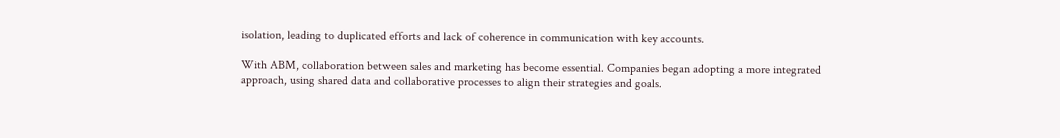isolation, leading to duplicated efforts and lack of coherence in communication with key accounts.

With ABM, collaboration between sales and marketing has become essential. Companies began adopting a more integrated approach, using shared data and collaborative processes to align their strategies and goals.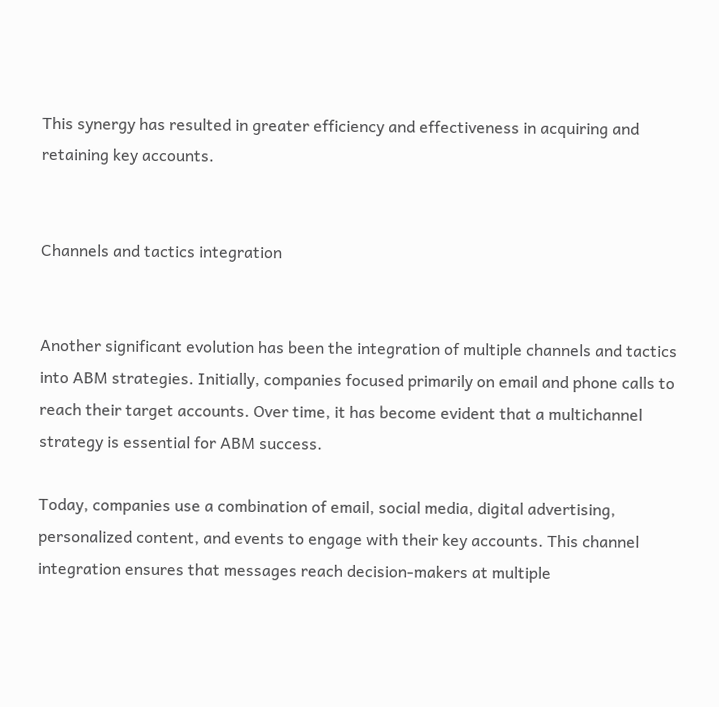This synergy has resulted in greater efficiency and effectiveness in acquiring and retaining key accounts.


Channels and tactics integration


Another significant evolution has been the integration of multiple channels and tactics into ABM strategies. Initially, companies focused primarily on email and phone calls to reach their target accounts. Over time, it has become evident that a multichannel strategy is essential for ABM success.

Today, companies use a combination of email, social media, digital advertising, personalized content, and events to engage with their key accounts. This channel integration ensures that messages reach decision-makers at multiple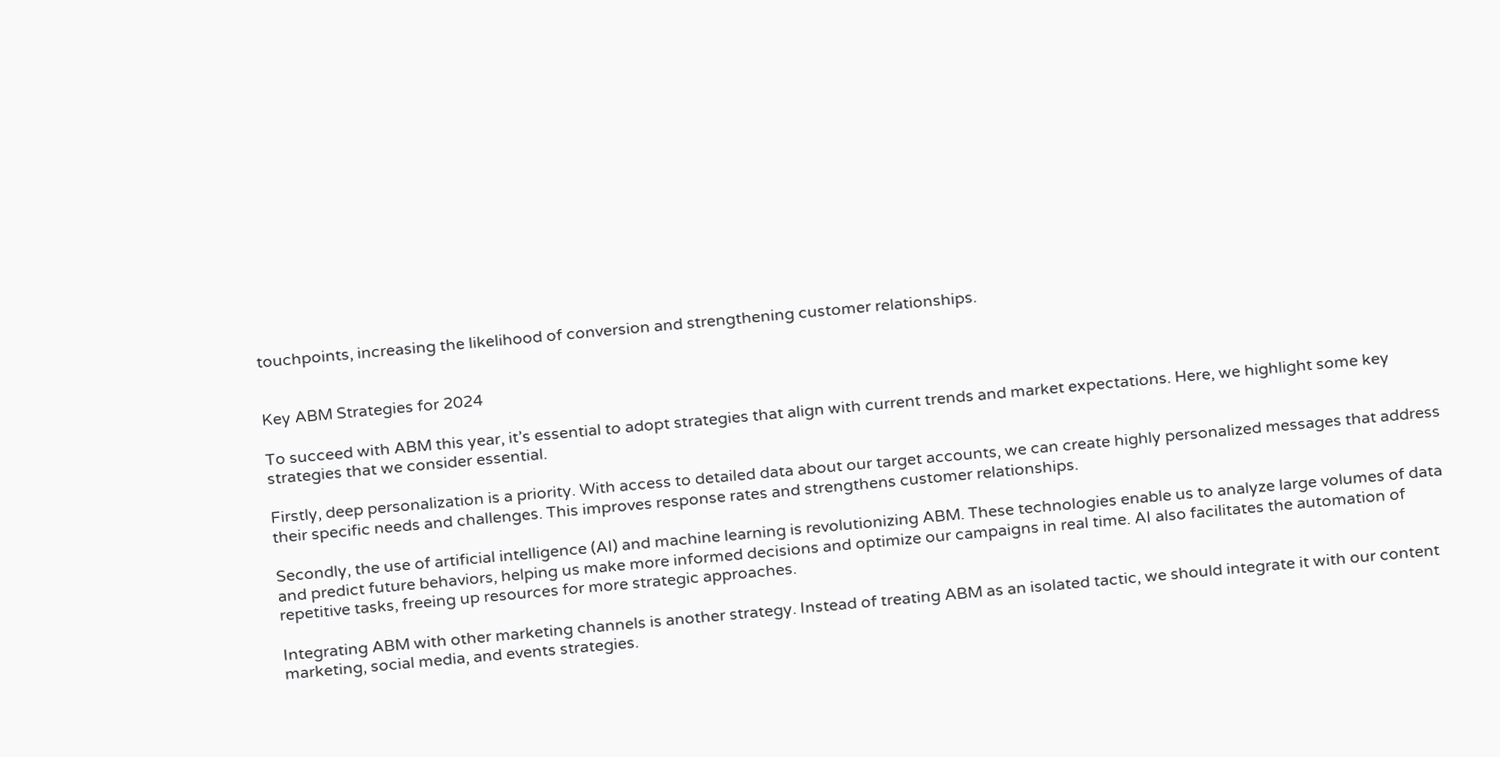touchpoints, increasing the likelihood of conversion and strengthening customer relationships.


Key ABM Strategies for 2024

To succeed with ABM this year, it’s essential to adopt strategies that align with current trends and market expectations. Here, we highlight some key strategies that we consider essential.

Firstly, deep personalization is a priority. With access to detailed data about our target accounts, we can create highly personalized messages that address their specific needs and challenges. This improves response rates and strengthens customer relationships.

Secondly, the use of artificial intelligence (AI) and machine learning is revolutionizing ABM. These technologies enable us to analyze large volumes of data and predict future behaviors, helping us make more informed decisions and optimize our campaigns in real time. AI also facilitates the automation of repetitive tasks, freeing up resources for more strategic approaches.

Integrating ABM with other marketing channels is another strategy. Instead of treating ABM as an isolated tactic, we should integrate it with our content marketing, social media, and events strategies.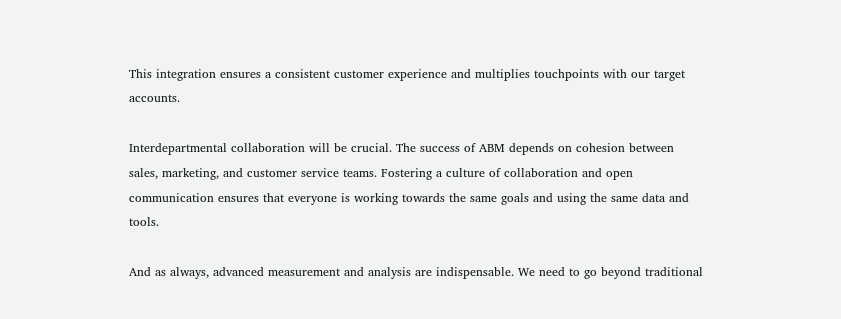This integration ensures a consistent customer experience and multiplies touchpoints with our target accounts.

Interdepartmental collaboration will be crucial. The success of ABM depends on cohesion between sales, marketing, and customer service teams. Fostering a culture of collaboration and open communication ensures that everyone is working towards the same goals and using the same data and tools.

And as always, advanced measurement and analysis are indispensable. We need to go beyond traditional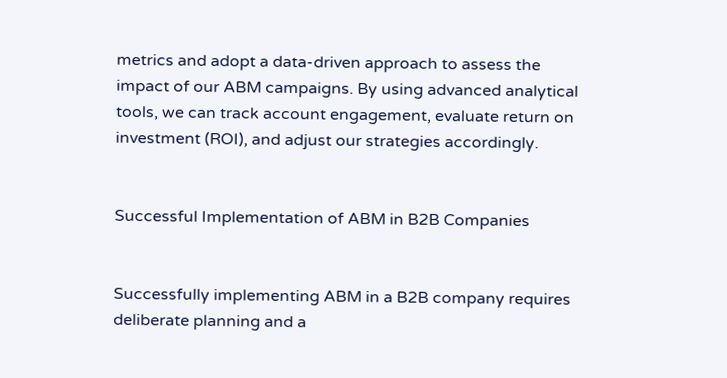metrics and adopt a data-driven approach to assess the impact of our ABM campaigns. By using advanced analytical tools, we can track account engagement, evaluate return on investment (ROI), and adjust our strategies accordingly.


Successful Implementation of ABM in B2B Companies


Successfully implementing ABM in a B2B company requires deliberate planning and a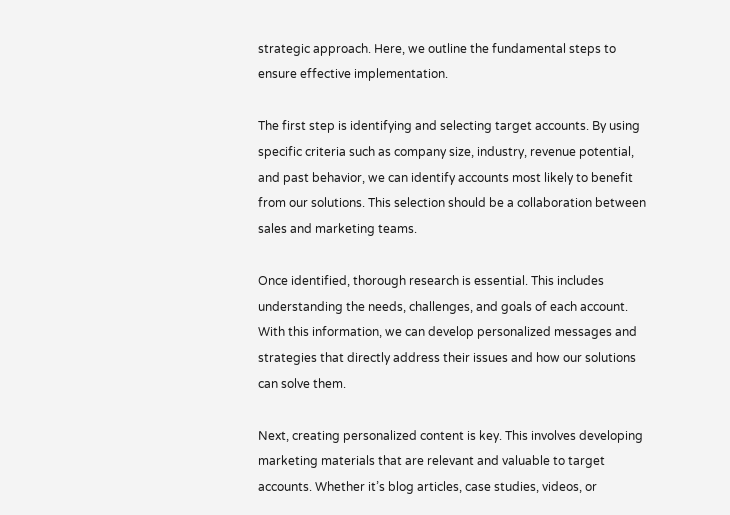strategic approach. Here, we outline the fundamental steps to ensure effective implementation.

The first step is identifying and selecting target accounts. By using specific criteria such as company size, industry, revenue potential, and past behavior, we can identify accounts most likely to benefit from our solutions. This selection should be a collaboration between sales and marketing teams.

Once identified, thorough research is essential. This includes understanding the needs, challenges, and goals of each account. With this information, we can develop personalized messages and strategies that directly address their issues and how our solutions can solve them.

Next, creating personalized content is key. This involves developing marketing materials that are relevant and valuable to target accounts. Whether it’s blog articles, case studies, videos, or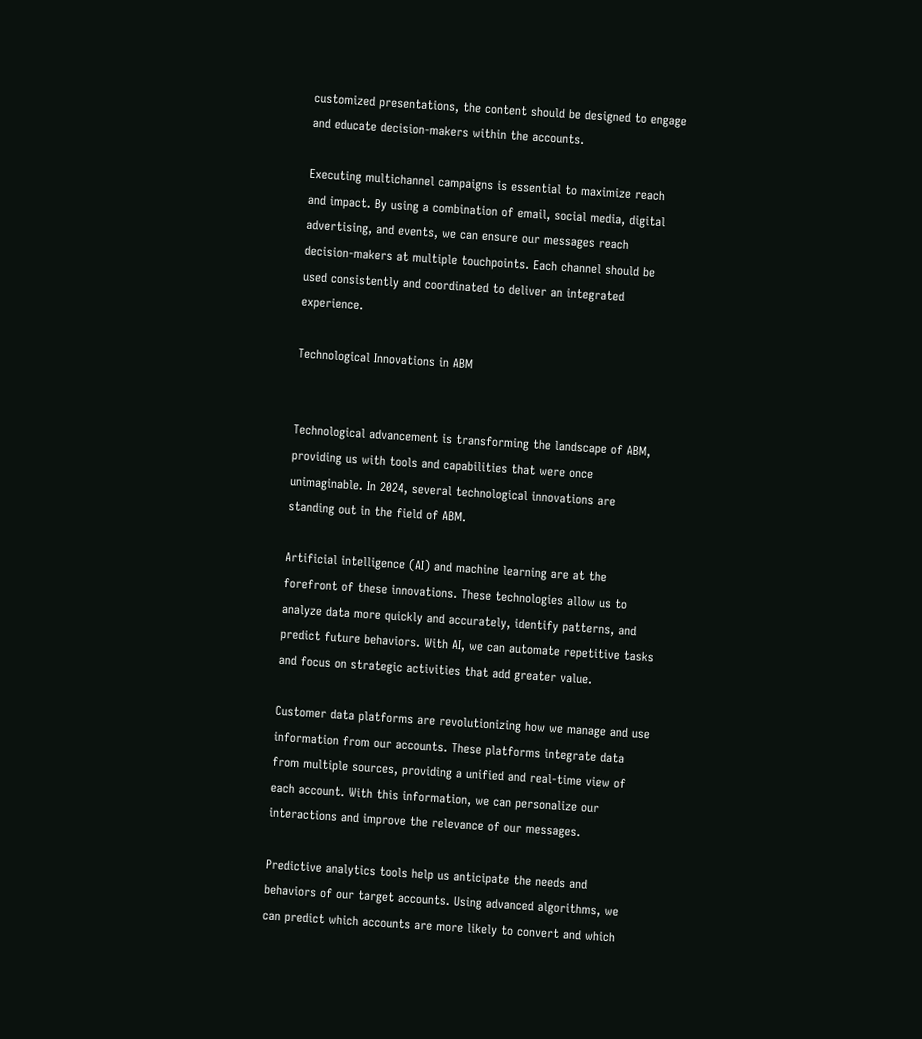customized presentations, the content should be designed to engage and educate decision-makers within the accounts.

Executing multichannel campaigns is essential to maximize reach and impact. By using a combination of email, social media, digital advertising, and events, we can ensure our messages reach decision-makers at multiple touchpoints. Each channel should be used consistently and coordinated to deliver an integrated experience.

Technological Innovations in ABM


Technological advancement is transforming the landscape of ABM, providing us with tools and capabilities that were once unimaginable. In 2024, several technological innovations are standing out in the field of ABM.

Artificial intelligence (AI) and machine learning are at the forefront of these innovations. These technologies allow us to analyze data more quickly and accurately, identify patterns, and predict future behaviors. With AI, we can automate repetitive tasks and focus on strategic activities that add greater value.

Customer data platforms are revolutionizing how we manage and use information from our accounts. These platforms integrate data from multiple sources, providing a unified and real-time view of each account. With this information, we can personalize our interactions and improve the relevance of our messages.

Predictive analytics tools help us anticipate the needs and behaviors of our target accounts. Using advanced algorithms, we can predict which accounts are more likely to convert and which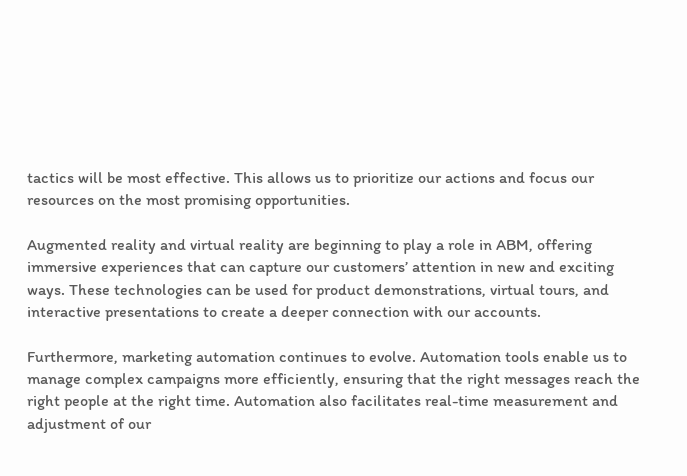tactics will be most effective. This allows us to prioritize our actions and focus our resources on the most promising opportunities.

Augmented reality and virtual reality are beginning to play a role in ABM, offering immersive experiences that can capture our customers’ attention in new and exciting ways. These technologies can be used for product demonstrations, virtual tours, and interactive presentations to create a deeper connection with our accounts.

Furthermore, marketing automation continues to evolve. Automation tools enable us to manage complex campaigns more efficiently, ensuring that the right messages reach the right people at the right time. Automation also facilitates real-time measurement and adjustment of our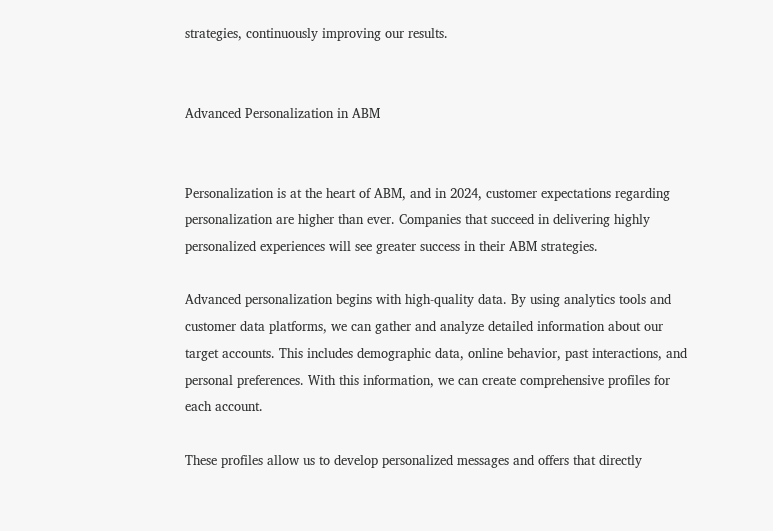strategies, continuously improving our results.


Advanced Personalization in ABM


Personalization is at the heart of ABM, and in 2024, customer expectations regarding personalization are higher than ever. Companies that succeed in delivering highly personalized experiences will see greater success in their ABM strategies.

Advanced personalization begins with high-quality data. By using analytics tools and customer data platforms, we can gather and analyze detailed information about our target accounts. This includes demographic data, online behavior, past interactions, and personal preferences. With this information, we can create comprehensive profiles for each account.

These profiles allow us to develop personalized messages and offers that directly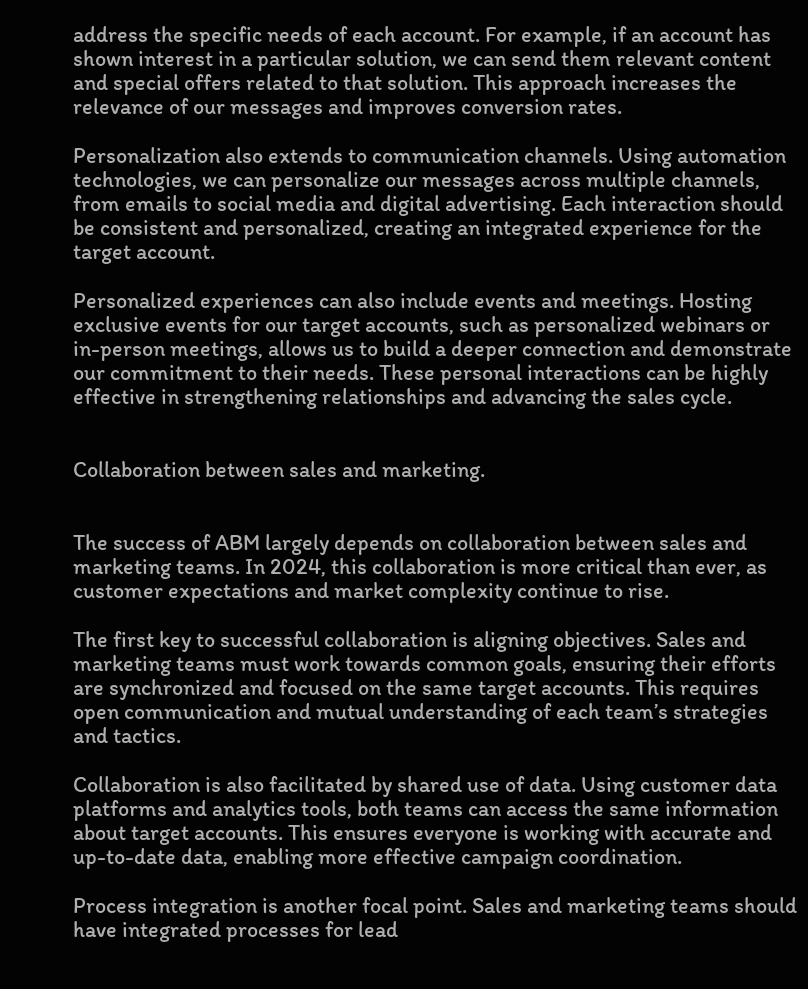address the specific needs of each account. For example, if an account has shown interest in a particular solution, we can send them relevant content and special offers related to that solution. This approach increases the relevance of our messages and improves conversion rates.

Personalization also extends to communication channels. Using automation technologies, we can personalize our messages across multiple channels, from emails to social media and digital advertising. Each interaction should be consistent and personalized, creating an integrated experience for the target account.

Personalized experiences can also include events and meetings. Hosting exclusive events for our target accounts, such as personalized webinars or in-person meetings, allows us to build a deeper connection and demonstrate our commitment to their needs. These personal interactions can be highly effective in strengthening relationships and advancing the sales cycle.


Collaboration between sales and marketing.


The success of ABM largely depends on collaboration between sales and marketing teams. In 2024, this collaboration is more critical than ever, as customer expectations and market complexity continue to rise.

The first key to successful collaboration is aligning objectives. Sales and marketing teams must work towards common goals, ensuring their efforts are synchronized and focused on the same target accounts. This requires open communication and mutual understanding of each team’s strategies and tactics.

Collaboration is also facilitated by shared use of data. Using customer data platforms and analytics tools, both teams can access the same information about target accounts. This ensures everyone is working with accurate and up-to-date data, enabling more effective campaign coordination.

Process integration is another focal point. Sales and marketing teams should have integrated processes for lead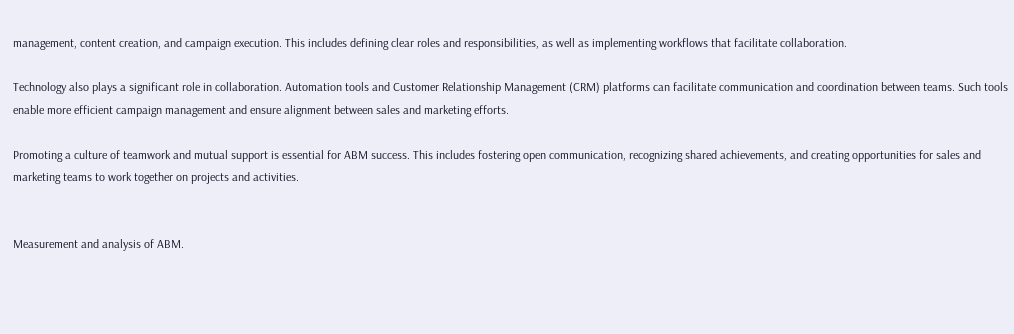management, content creation, and campaign execution. This includes defining clear roles and responsibilities, as well as implementing workflows that facilitate collaboration.

Technology also plays a significant role in collaboration. Automation tools and Customer Relationship Management (CRM) platforms can facilitate communication and coordination between teams. Such tools enable more efficient campaign management and ensure alignment between sales and marketing efforts.

Promoting a culture of teamwork and mutual support is essential for ABM success. This includes fostering open communication, recognizing shared achievements, and creating opportunities for sales and marketing teams to work together on projects and activities.


Measurement and analysis of ABM.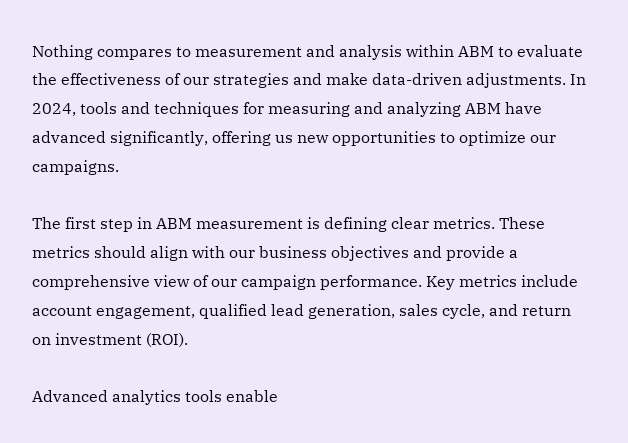Nothing compares to measurement and analysis within ABM to evaluate the effectiveness of our strategies and make data-driven adjustments. In 2024, tools and techniques for measuring and analyzing ABM have advanced significantly, offering us new opportunities to optimize our campaigns.

The first step in ABM measurement is defining clear metrics. These metrics should align with our business objectives and provide a comprehensive view of our campaign performance. Key metrics include account engagement, qualified lead generation, sales cycle, and return on investment (ROI).

Advanced analytics tools enable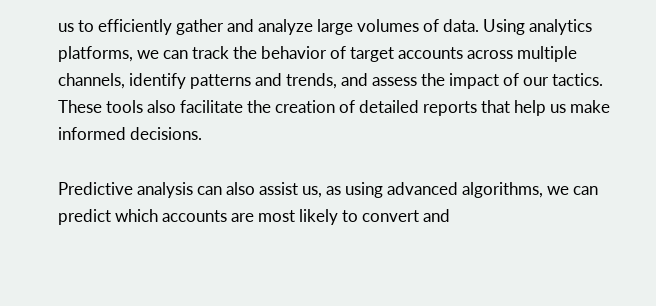us to efficiently gather and analyze large volumes of data. Using analytics platforms, we can track the behavior of target accounts across multiple channels, identify patterns and trends, and assess the impact of our tactics. These tools also facilitate the creation of detailed reports that help us make informed decisions.

Predictive analysis can also assist us, as using advanced algorithms, we can predict which accounts are most likely to convert and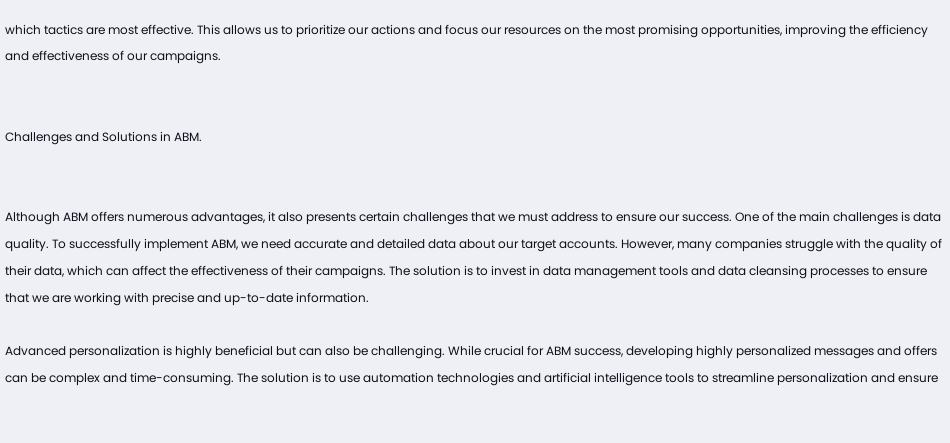which tactics are most effective. This allows us to prioritize our actions and focus our resources on the most promising opportunities, improving the efficiency and effectiveness of our campaigns.


Challenges and Solutions in ABM.


Although ABM offers numerous advantages, it also presents certain challenges that we must address to ensure our success. One of the main challenges is data quality. To successfully implement ABM, we need accurate and detailed data about our target accounts. However, many companies struggle with the quality of their data, which can affect the effectiveness of their campaigns. The solution is to invest in data management tools and data cleansing processes to ensure that we are working with precise and up-to-date information.

Advanced personalization is highly beneficial but can also be challenging. While crucial for ABM success, developing highly personalized messages and offers can be complex and time-consuming. The solution is to use automation technologies and artificial intelligence tools to streamline personalization and ensure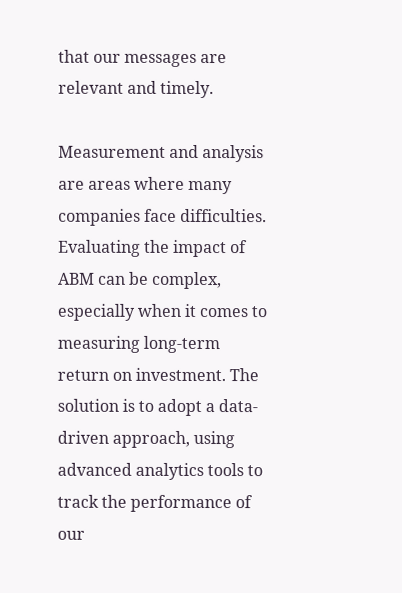that our messages are relevant and timely.

Measurement and analysis are areas where many companies face difficulties. Evaluating the impact of ABM can be complex, especially when it comes to measuring long-term return on investment. The solution is to adopt a data-driven approach, using advanced analytics tools to track the performance of our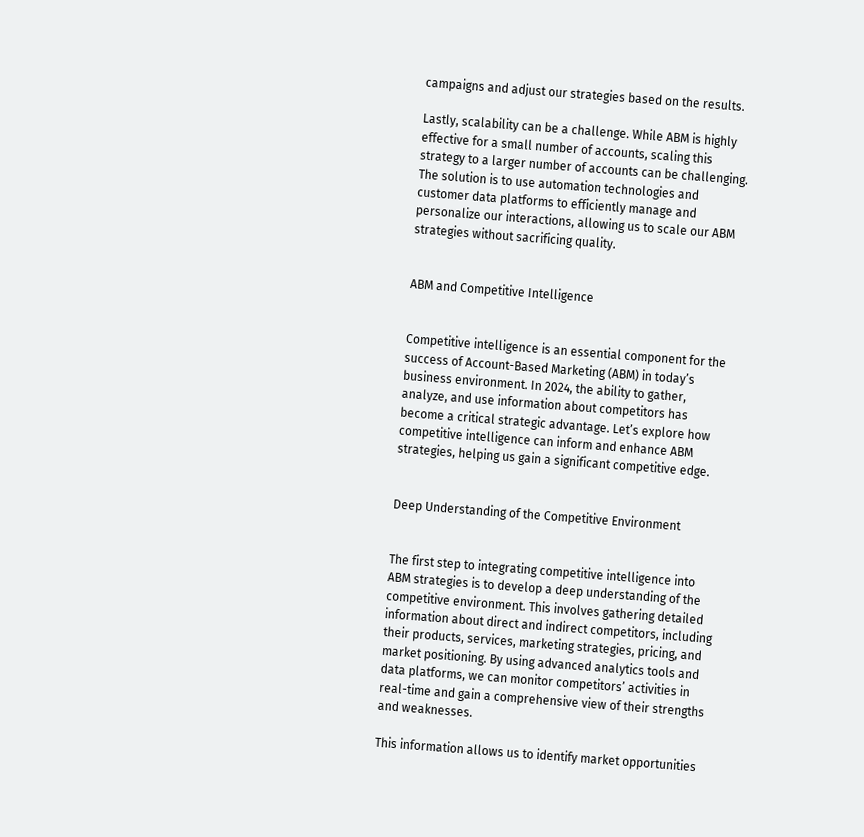campaigns and adjust our strategies based on the results.

Lastly, scalability can be a challenge. While ABM is highly effective for a small number of accounts, scaling this strategy to a larger number of accounts can be challenging. The solution is to use automation technologies and customer data platforms to efficiently manage and personalize our interactions, allowing us to scale our ABM strategies without sacrificing quality.


ABM and Competitive Intelligence


Competitive intelligence is an essential component for the success of Account-Based Marketing (ABM) in today’s business environment. In 2024, the ability to gather, analyze, and use information about competitors has become a critical strategic advantage. Let’s explore how competitive intelligence can inform and enhance ABM strategies, helping us gain a significant competitive edge.


Deep Understanding of the Competitive Environment


The first step to integrating competitive intelligence into ABM strategies is to develop a deep understanding of the competitive environment. This involves gathering detailed information about direct and indirect competitors, including their products, services, marketing strategies, pricing, and market positioning. By using advanced analytics tools and data platforms, we can monitor competitors’ activities in real-time and gain a comprehensive view of their strengths and weaknesses.

This information allows us to identify market opportunities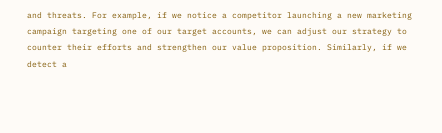and threats. For example, if we notice a competitor launching a new marketing campaign targeting one of our target accounts, we can adjust our strategy to counter their efforts and strengthen our value proposition. Similarly, if we detect a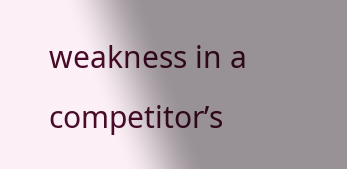weakness in a competitor’s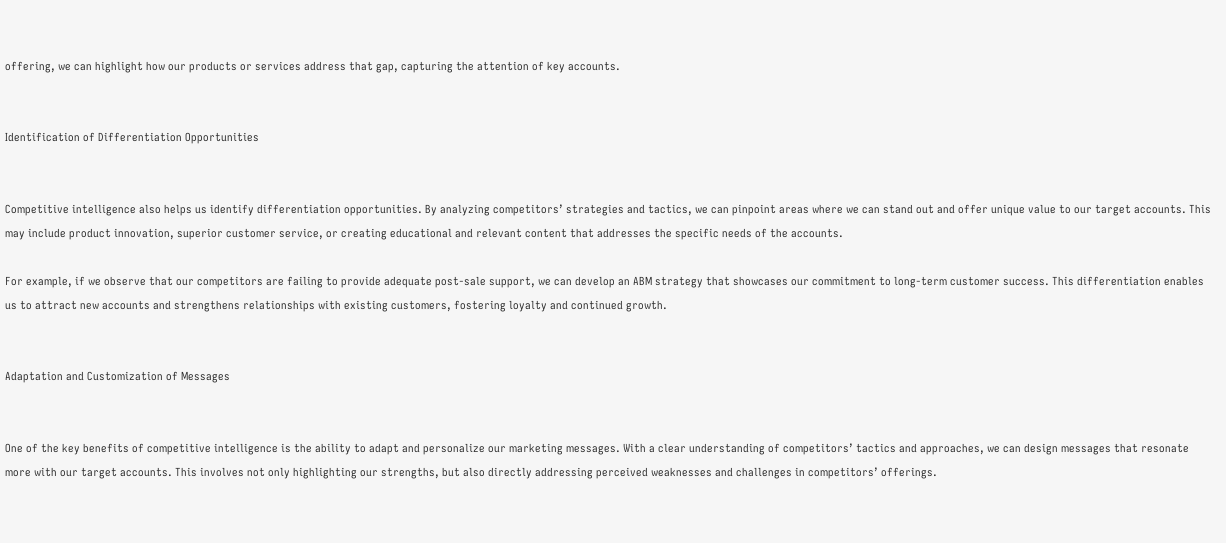offering, we can highlight how our products or services address that gap, capturing the attention of key accounts.


Identification of Differentiation Opportunities


Competitive intelligence also helps us identify differentiation opportunities. By analyzing competitors’ strategies and tactics, we can pinpoint areas where we can stand out and offer unique value to our target accounts. This may include product innovation, superior customer service, or creating educational and relevant content that addresses the specific needs of the accounts.

For example, if we observe that our competitors are failing to provide adequate post-sale support, we can develop an ABM strategy that showcases our commitment to long-term customer success. This differentiation enables us to attract new accounts and strengthens relationships with existing customers, fostering loyalty and continued growth.


Adaptation and Customization of Messages


One of the key benefits of competitive intelligence is the ability to adapt and personalize our marketing messages. With a clear understanding of competitors’ tactics and approaches, we can design messages that resonate more with our target accounts. This involves not only highlighting our strengths, but also directly addressing perceived weaknesses and challenges in competitors’ offerings.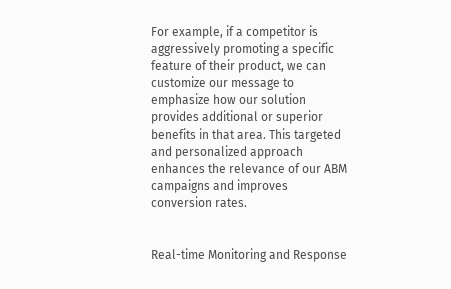For example, if a competitor is aggressively promoting a specific feature of their product, we can customize our message to emphasize how our solution provides additional or superior benefits in that area. This targeted and personalized approach enhances the relevance of our ABM campaigns and improves conversion rates.


Real-time Monitoring and Response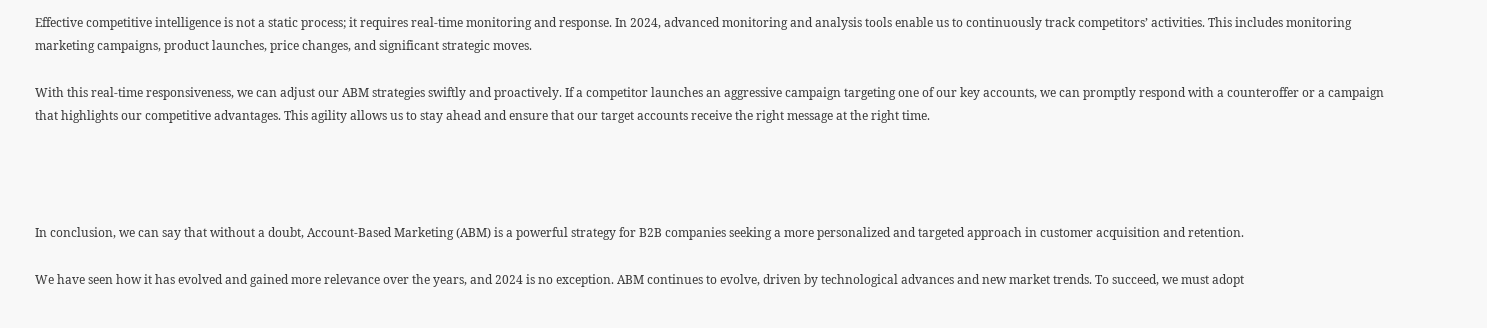Effective competitive intelligence is not a static process; it requires real-time monitoring and response. In 2024, advanced monitoring and analysis tools enable us to continuously track competitors’ activities. This includes monitoring marketing campaigns, product launches, price changes, and significant strategic moves.

With this real-time responsiveness, we can adjust our ABM strategies swiftly and proactively. If a competitor launches an aggressive campaign targeting one of our key accounts, we can promptly respond with a counteroffer or a campaign that highlights our competitive advantages. This agility allows us to stay ahead and ensure that our target accounts receive the right message at the right time.




In conclusion, we can say that without a doubt, Account-Based Marketing (ABM) is a powerful strategy for B2B companies seeking a more personalized and targeted approach in customer acquisition and retention.

We have seen how it has evolved and gained more relevance over the years, and 2024 is no exception. ABM continues to evolve, driven by technological advances and new market trends. To succeed, we must adopt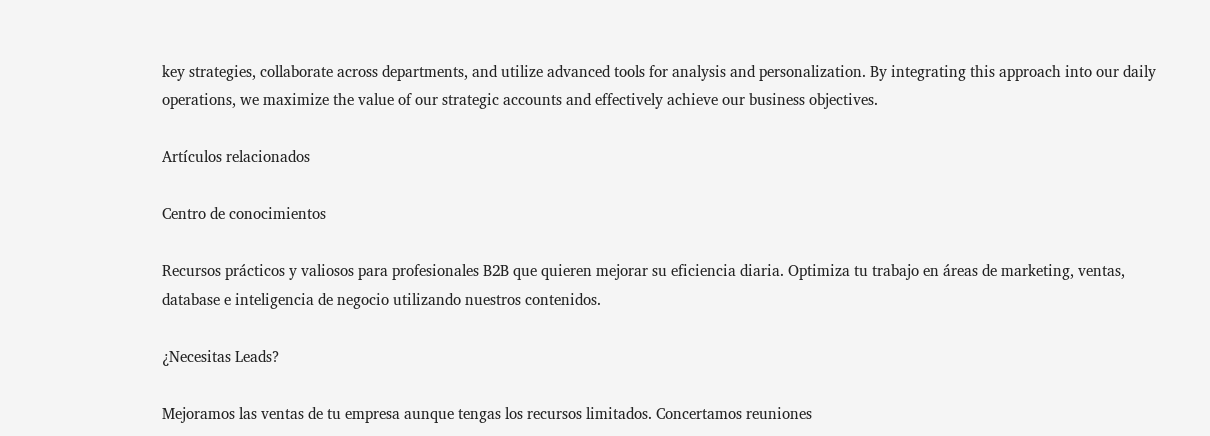key strategies, collaborate across departments, and utilize advanced tools for analysis and personalization. By integrating this approach into our daily operations, we maximize the value of our strategic accounts and effectively achieve our business objectives.

Artículos relacionados

Centro de conocimientos

Recursos prácticos y valiosos para profesionales B2B que quieren mejorar su eficiencia diaria. Optimiza tu trabajo en áreas de marketing, ventas, database e inteligencia de negocio utilizando nuestros contenidos.

¿Necesitas Leads?

Mejoramos las ventas de tu empresa aunque tengas los recursos limitados. Concertamos reuniones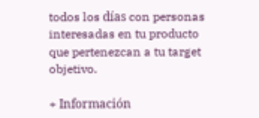todos los días con personas interesadas en tu producto que pertenezcan a tu target objetivo.

+ Información